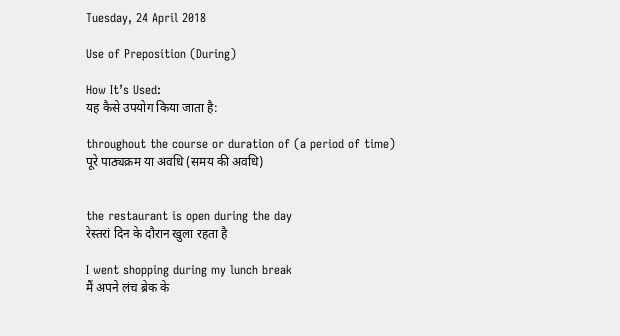Tuesday, 24 April 2018

Use of Preposition (During)

How It’s Used:
यह कैसे उपयोग किया जाता है:

throughout the course or duration of (a period of time)
पूरे पाठ्यक्रम या अवधि (समय की अवधि)


the restaurant is open during the day
रेस्तरां दिन के दौरान खुला रहता है

I went shopping during my lunch break
मैं अपने लंच ब्रेक के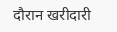दौरान खरीदारी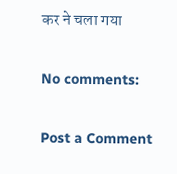कर ने चला गया

No comments:

Post a Comment